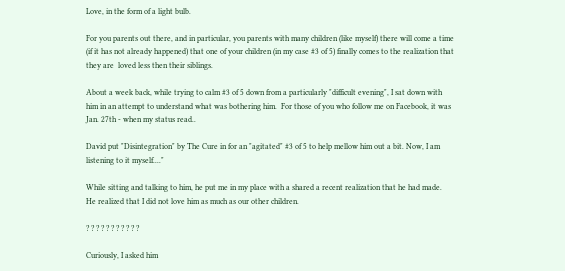Love, in the form of a light bulb.

For you parents out there, and in particular, you parents with many children (like myself) there will come a time (if it has not already happened) that one of your children (in my case #3 of 5) finally comes to the realization that they are  loved less then their siblings.

About a week back, while trying to calm #3 of 5 down from a particularly "difficult evening", I sat down with him in an attempt to understand what was bothering him.  For those of you who follow me on Facebook, it was Jan. 27th - when my status read..

David put "Disintegration" by The Cure in for an "agitated" #3 of 5 to help mellow him out a bit. Now, I am listening to it myself...."

While sitting and talking to him, he put me in my place with a shared a recent realization that he had made.  He realized that I did not love him as much as our other children.

? ? ? ? ? ? ? ? ? ? ?

Curiously, I asked him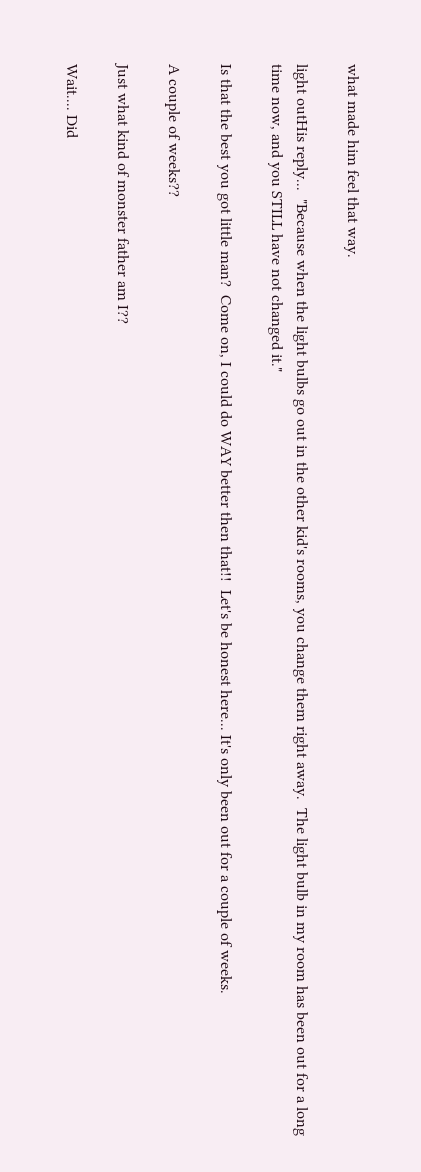what made him feel that way.

light outHis reply...  "Because when the light bulbs go out in the other kid's rooms, you change them right away.  The light bulb in my room has been out for a long time now, and you STILL have not changed it."

Is that the best you got little man?  Come on, I could do WAY better then that!!  Let's be honest here... It's only been out for a couple of weeks.

A couple of weeks??

Just what kind of monster father am I??

Wait.... Did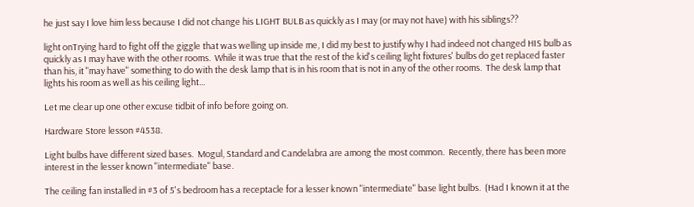he just say I love him less because I did not change his LIGHT BULB as quickly as I may (or may not have) with his siblings??

light onTrying hard to fight off the giggle that was welling up inside me, I did my best to justify why I had indeed not changed HIS bulb as quickly as I may have with the other rooms.  While it was true that the rest of the kid's ceiling light fixtures' bulbs do get replaced faster than his, it "may have" something to do with the desk lamp that is in his room that is not in any of the other rooms.  The desk lamp that lights his room as well as his ceiling light...

Let me clear up one other excuse tidbit of info before going on.

Hardware Store lesson #4538.

Light bulbs have different sized bases.  Mogul, Standard and Candelabra are among the most common.  Recently, there has been more interest in the lesser known "intermediate" base.

The ceiling fan installed in #3 of 5's bedroom has a receptacle for a lesser known "intermediate" base light bulbs.  (Had I known it at the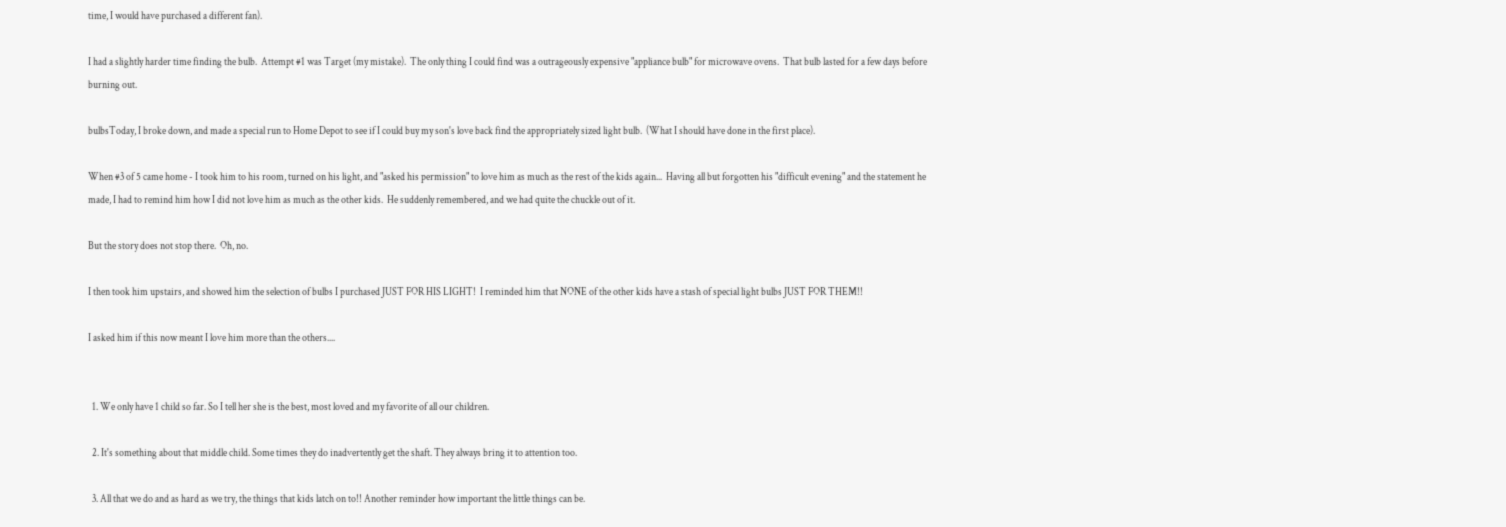time, I would have purchased a different fan).

I had a slightly harder time finding the bulb.  Attempt #1 was Target (my mistake).  The only thing I could find was a outrageously expensive "appliance bulb" for microwave ovens.  That bulb lasted for a few days before burning out.

bulbsToday, I broke down, and made a special run to Home Depot to see if I could buy my son's love back find the appropriately sized light bulb.  (What I should have done in the first place).

When #3 of 5 came home - I took him to his room, turned on his light, and "asked his permission" to love him as much as the rest of the kids again...  Having all but forgotten his "difficult evening" and the statement he made, I had to remind him how I did not love him as much as the other kids.  He suddenly remembered, and we had quite the chuckle out of it.

But the story does not stop there.  Oh, no.

I then took him upstairs, and showed him the selection of bulbs I purchased JUST FOR HIS LIGHT!  I reminded him that NONE of the other kids have a stash of special light bulbs JUST FOR THEM!!

I asked him if this now meant I love him more than the others....


  1. We only have 1 child so far. So I tell her she is the best, most loved and my favorite of all our children.

  2. It's something about that middle child. Some times they do inadvertently get the shaft. They always bring it to attention too.

  3. All that we do and as hard as we try, the things that kids latch on to!! Another reminder how important the little things can be.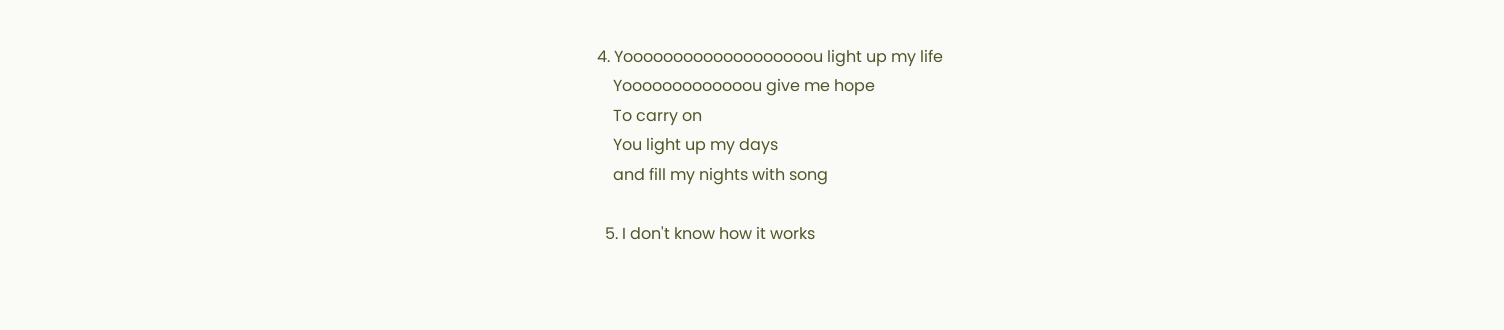4. Yooooooooooooooooooou light up my life
    Yooooooooooooou give me hope
    To carry on
    You light up my days
    and fill my nights with song

  5. I don't know how it works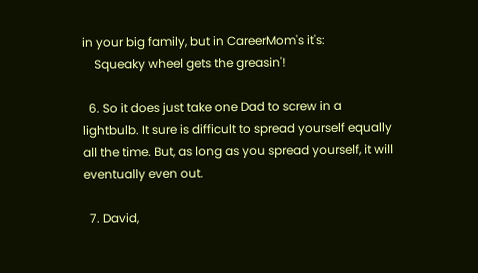in your big family, but in CareerMom's it's:
    Squeaky wheel gets the greasin'!

  6. So it does just take one Dad to screw in a lightbulb. It sure is difficult to spread yourself equally all the time. But, as long as you spread yourself, it will eventually even out.

  7. David,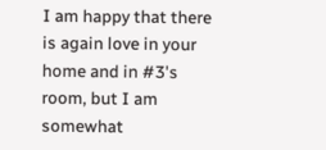I am happy that there is again love in your home and in #3's room, but I am somewhat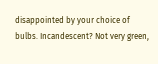disappointed by your choice of bulbs. Incandescent? Not very green,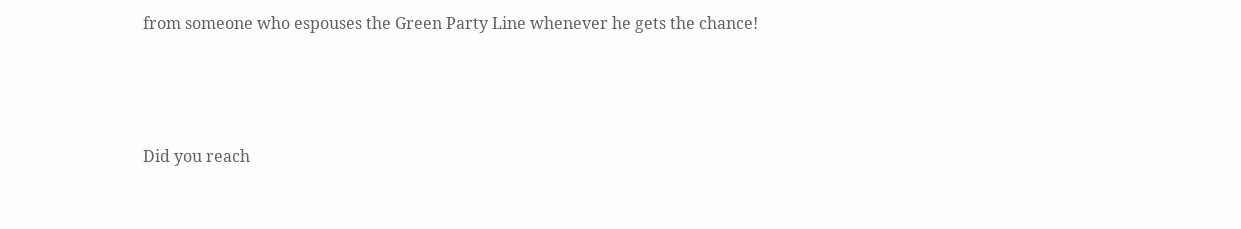from someone who espouses the Green Party Line whenever he gets the chance!



Did you reach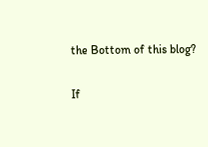the Bottom of this blog?

If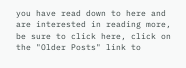you have read down to here and are interested in reading more, be sure to click here, click on the "Older Posts" link to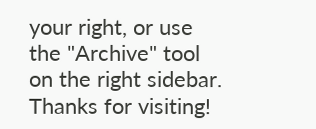your right, or use the "Archive" tool on the right sidebar. Thanks for visiting!